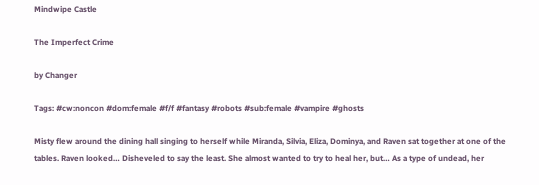Mindwipe Castle

The Imperfect Crime

by Changer

Tags: #cw:noncon #dom:female #f/f #fantasy #robots #sub:female #vampire #ghosts

Misty flew around the dining hall singing to herself while Miranda, Silvia, Eliza, Dominya, and Raven sat together at one of the tables. Raven looked… Disheveled to say the least. She almost wanted to try to heal her, but… As a type of undead, her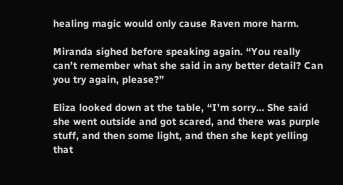healing magic would only cause Raven more harm.

Miranda sighed before speaking again. “You really can’t remember what she said in any better detail? Can you try again, please?”

Eliza looked down at the table, “I’m sorry… She said she went outside and got scared, and there was purple stuff, and then some light, and then she kept yelling that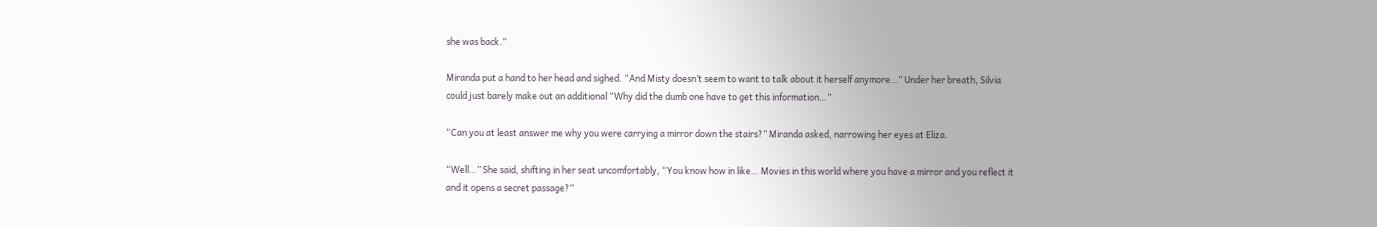she was back.”

Miranda put a hand to her head and sighed. “And Misty doesn’t seem to want to talk about it herself anymore…” Under her breath, Silvia could just barely make out an additional “Why did the dumb one have to get this information…”

“Can you at least answer me why you were carrying a mirror down the stairs?” Miranda asked, narrowing her eyes at Eliza.

“Well…” She said, shifting in her seat uncomfortably, “You know how in like… Movies in this world where you have a mirror and you reflect it and it opens a secret passage?”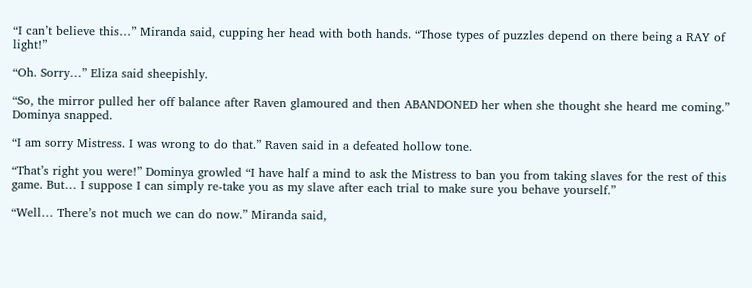“I can’t believe this…” Miranda said, cupping her head with both hands. “Those types of puzzles depend on there being a RAY of light!”

“Oh. Sorry…” Eliza said sheepishly.

“So, the mirror pulled her off balance after Raven glamoured and then ABANDONED her when she thought she heard me coming.” Dominya snapped.

“I am sorry Mistress. I was wrong to do that.” Raven said in a defeated hollow tone.

“That’s right you were!” Dominya growled “I have half a mind to ask the Mistress to ban you from taking slaves for the rest of this game. But… I suppose I can simply re-take you as my slave after each trial to make sure you behave yourself.”

“Well… There’s not much we can do now.” Miranda said,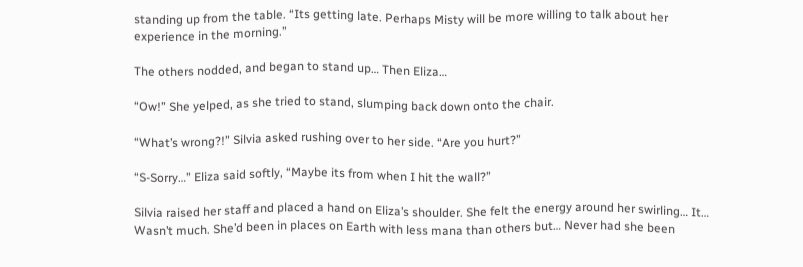standing up from the table. “Its getting late. Perhaps Misty will be more willing to talk about her experience in the morning.”

The others nodded, and began to stand up… Then Eliza…

“Ow!” She yelped, as she tried to stand, slumping back down onto the chair.

“What’s wrong?!” Silvia asked rushing over to her side. “Are you hurt?”

“S-Sorry…” Eliza said softly, “Maybe its from when I hit the wall?”

Silvia raised her staff and placed a hand on Eliza’s shoulder. She felt the energy around her swirling… It… Wasn’t much. She’d been in places on Earth with less mana than others but… Never had she been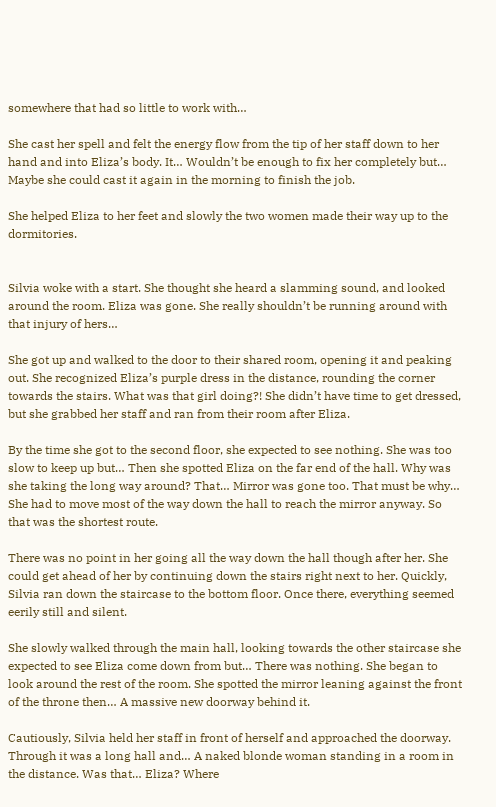somewhere that had so little to work with…

She cast her spell and felt the energy flow from the tip of her staff down to her hand and into Eliza’s body. It… Wouldn’t be enough to fix her completely but… Maybe she could cast it again in the morning to finish the job.

She helped Eliza to her feet and slowly the two women made their way up to the dormitories.


Silvia woke with a start. She thought she heard a slamming sound, and looked around the room. Eliza was gone. She really shouldn’t be running around with that injury of hers…

She got up and walked to the door to their shared room, opening it and peaking out. She recognized Eliza’s purple dress in the distance, rounding the corner towards the stairs. What was that girl doing?! She didn’t have time to get dressed, but she grabbed her staff and ran from their room after Eliza.

By the time she got to the second floor, she expected to see nothing. She was too slow to keep up but… Then she spotted Eliza on the far end of the hall. Why was she taking the long way around? That… Mirror was gone too. That must be why… She had to move most of the way down the hall to reach the mirror anyway. So that was the shortest route.

There was no point in her going all the way down the hall though after her. She could get ahead of her by continuing down the stairs right next to her. Quickly, Silvia ran down the staircase to the bottom floor. Once there, everything seemed eerily still and silent.

She slowly walked through the main hall, looking towards the other staircase she expected to see Eliza come down from but… There was nothing. She began to look around the rest of the room. She spotted the mirror leaning against the front of the throne then… A massive new doorway behind it.

Cautiously, Silvia held her staff in front of herself and approached the doorway. Through it was a long hall and… A naked blonde woman standing in a room in the distance. Was that… Eliza? Where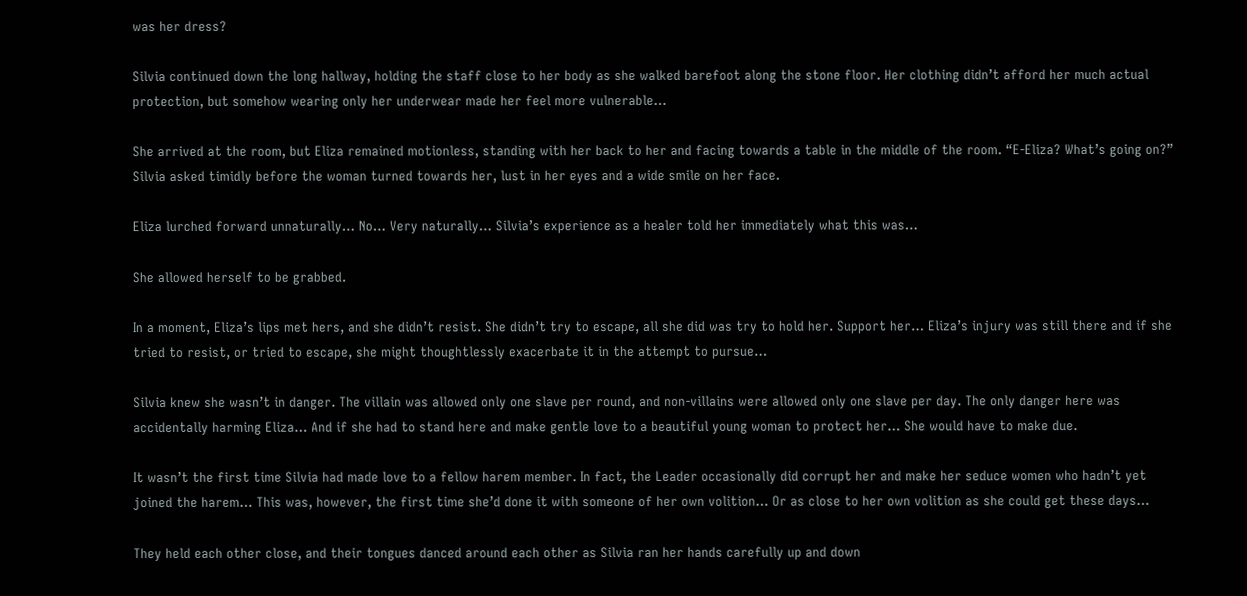was her dress?

Silvia continued down the long hallway, holding the staff close to her body as she walked barefoot along the stone floor. Her clothing didn’t afford her much actual protection, but somehow wearing only her underwear made her feel more vulnerable…

She arrived at the room, but Eliza remained motionless, standing with her back to her and facing towards a table in the middle of the room. “E-Eliza? What’s going on?” Silvia asked timidly before the woman turned towards her, lust in her eyes and a wide smile on her face.

Eliza lurched forward unnaturally… No… Very naturally… Silvia’s experience as a healer told her immediately what this was…

She allowed herself to be grabbed.

In a moment, Eliza’s lips met hers, and she didn’t resist. She didn’t try to escape, all she did was try to hold her. Support her… Eliza’s injury was still there and if she tried to resist, or tried to escape, she might thoughtlessly exacerbate it in the attempt to pursue…

Silvia knew she wasn’t in danger. The villain was allowed only one slave per round, and non-villains were allowed only one slave per day. The only danger here was accidentally harming Eliza… And if she had to stand here and make gentle love to a beautiful young woman to protect her… She would have to make due.

It wasn’t the first time Silvia had made love to a fellow harem member. In fact, the Leader occasionally did corrupt her and make her seduce women who hadn’t yet joined the harem… This was, however, the first time she’d done it with someone of her own volition… Or as close to her own volition as she could get these days…

They held each other close, and their tongues danced around each other as Silvia ran her hands carefully up and down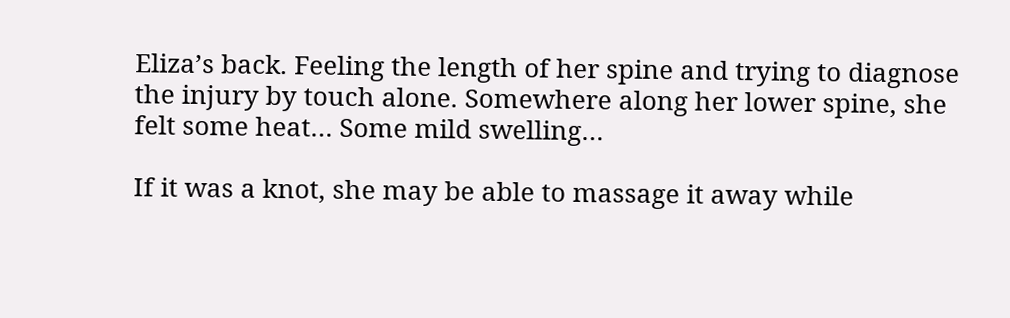Eliza’s back. Feeling the length of her spine and trying to diagnose the injury by touch alone. Somewhere along her lower spine, she felt some heat… Some mild swelling…

If it was a knot, she may be able to massage it away while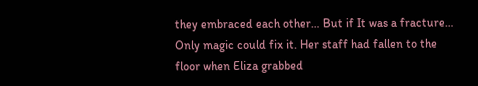they embraced each other… But if It was a fracture… Only magic could fix it. Her staff had fallen to the floor when Eliza grabbed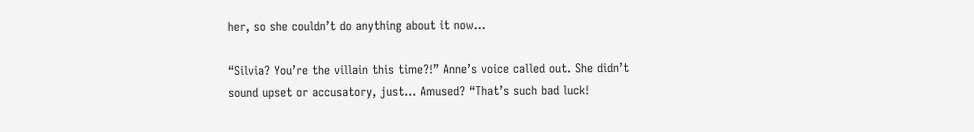her, so she couldn’t do anything about it now…

“Silvia? You’re the villain this time?!” Anne’s voice called out. She didn’t sound upset or accusatory, just… Amused? “That’s such bad luck!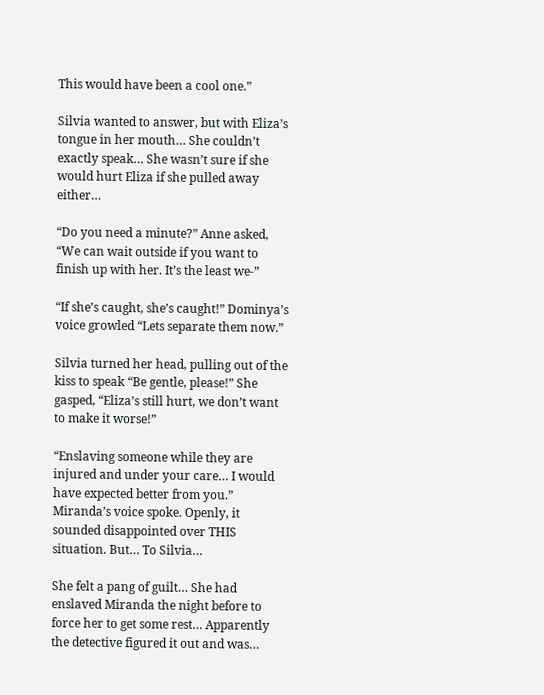This would have been a cool one.”

Silvia wanted to answer, but with Eliza’s tongue in her mouth… She couldn’t exactly speak… She wasn’t sure if she would hurt Eliza if she pulled away either…

“Do you need a minute?” Anne asked, “We can wait outside if you want to finish up with her. It’s the least we-”

“If she’s caught, she’s caught!” Dominya’s voice growled “Lets separate them now.”

Silvia turned her head, pulling out of the kiss to speak “Be gentle, please!” She gasped, “Eliza’s still hurt, we don’t want to make it worse!”

“Enslaving someone while they are injured and under your care… I would have expected better from you.” Miranda’s voice spoke. Openly, it sounded disappointed over THIS situation. But… To Silvia…

She felt a pang of guilt… She had enslaved Miranda the night before to force her to get some rest… Apparently the detective figured it out and was…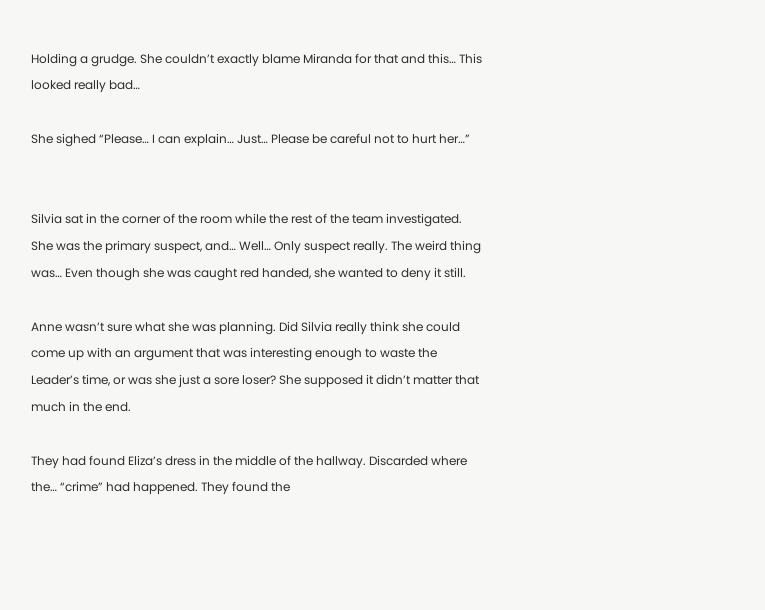Holding a grudge. She couldn’t exactly blame Miranda for that and this… This looked really bad…

She sighed “Please… I can explain… Just… Please be careful not to hurt her…”


Silvia sat in the corner of the room while the rest of the team investigated. She was the primary suspect, and… Well… Only suspect really. The weird thing was… Even though she was caught red handed, she wanted to deny it still.

Anne wasn’t sure what she was planning. Did Silvia really think she could come up with an argument that was interesting enough to waste the Leader’s time, or was she just a sore loser? She supposed it didn’t matter that much in the end.

They had found Eliza’s dress in the middle of the hallway. Discarded where the… “crime” had happened. They found the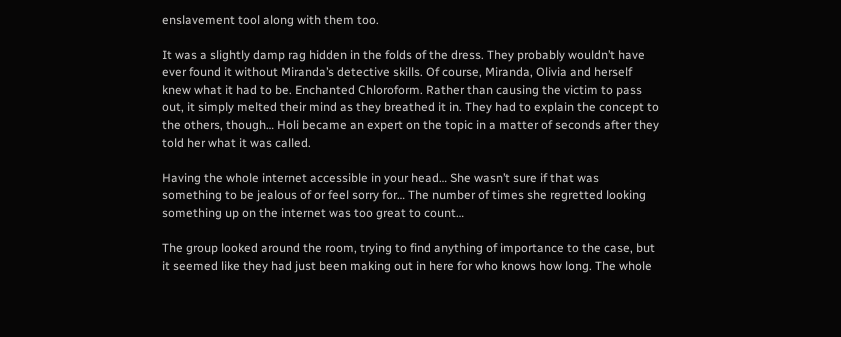enslavement tool along with them too.

It was a slightly damp rag hidden in the folds of the dress. They probably wouldn’t have ever found it without Miranda’s detective skills. Of course, Miranda, Olivia and herself knew what it had to be. Enchanted Chloroform. Rather than causing the victim to pass out, it simply melted their mind as they breathed it in. They had to explain the concept to the others, though… Holi became an expert on the topic in a matter of seconds after they told her what it was called.

Having the whole internet accessible in your head… She wasn’t sure if that was something to be jealous of or feel sorry for… The number of times she regretted looking something up on the internet was too great to count…

The group looked around the room, trying to find anything of importance to the case, but it seemed like they had just been making out in here for who knows how long. The whole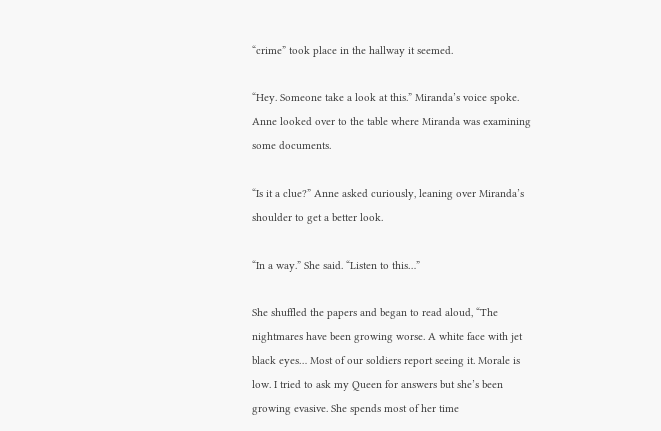“crime” took place in the hallway it seemed.

“Hey. Someone take a look at this.” Miranda’s voice spoke. Anne looked over to the table where Miranda was examining some documents.

“Is it a clue?” Anne asked curiously, leaning over Miranda’s shoulder to get a better look.

“In a way.” She said. “Listen to this…”

She shuffled the papers and began to read aloud, “The nightmares have been growing worse. A white face with jet black eyes… Most of our soldiers report seeing it. Morale is low. I tried to ask my Queen for answers but she’s been growing evasive. She spends most of her time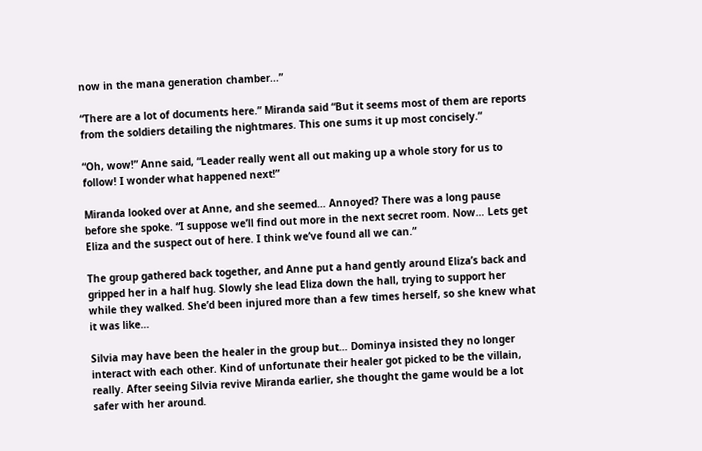now in the mana generation chamber...”

“There are a lot of documents here.” Miranda said “But it seems most of them are reports from the soldiers detailing the nightmares. This one sums it up most concisely.”

“Oh, wow!” Anne said, “Leader really went all out making up a whole story for us to follow! I wonder what happened next!”

Miranda looked over at Anne, and she seemed… Annoyed? There was a long pause before she spoke. “I suppose we’ll find out more in the next secret room. Now… Lets get Eliza and the suspect out of here. I think we’ve found all we can.”

The group gathered back together, and Anne put a hand gently around Eliza’s back and gripped her in a half hug. Slowly she lead Eliza down the hall, trying to support her while they walked. She’d been injured more than a few times herself, so she knew what it was like…

Silvia may have been the healer in the group but… Dominya insisted they no longer interact with each other. Kind of unfortunate their healer got picked to be the villain, really. After seeing Silvia revive Miranda earlier, she thought the game would be a lot safer with her around.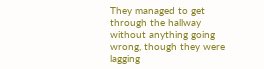They managed to get through the hallway without anything going wrong, though they were lagging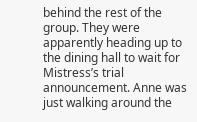behind the rest of the group. They were apparently heading up to the dining hall to wait for Mistress’s trial announcement. Anne was just walking around the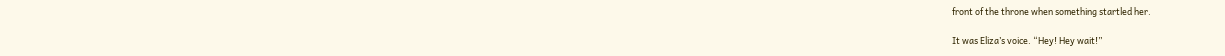front of the throne when something startled her.

It was Eliza’s voice. “Hey! Hey wait!”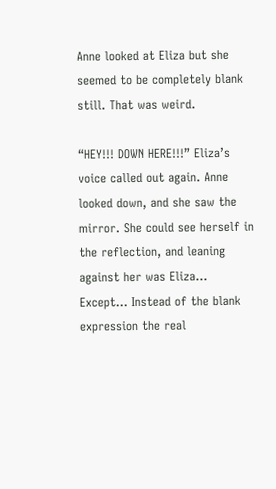Anne looked at Eliza but she seemed to be completely blank still. That was weird.

“HEY!!! DOWN HERE!!!” Eliza’s voice called out again. Anne looked down, and she saw the mirror. She could see herself in the reflection, and leaning against her was Eliza… Except… Instead of the blank expression the real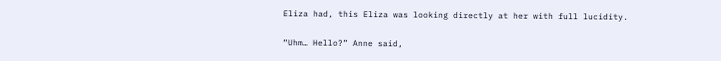Eliza had, this Eliza was looking directly at her with full lucidity.

“Uhm… Hello?” Anne said,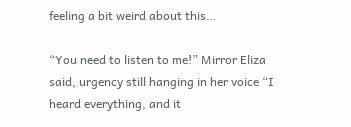feeling a bit weird about this…

“You need to listen to me!” Mirror Eliza said, urgency still hanging in her voice “I heard everything, and it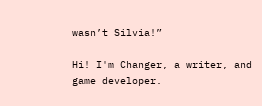wasn’t Silvia!”

Hi! I'm Changer, a writer, and game developer.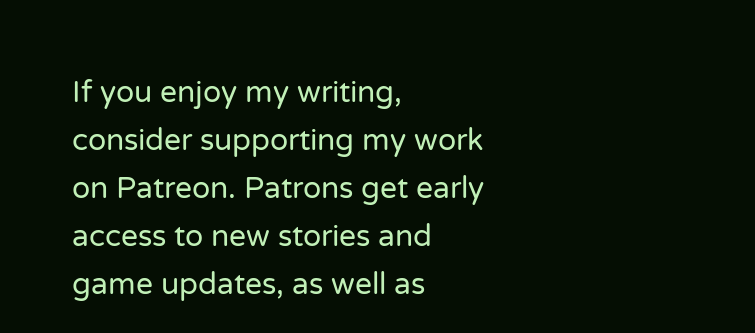If you enjoy my writing, consider supporting my work on Patreon. Patrons get early access to new stories and game updates, as well as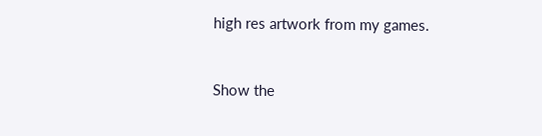high res artwork from my games.


Show the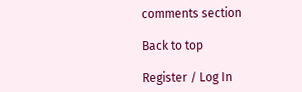comments section

Back to top

Register / Log In